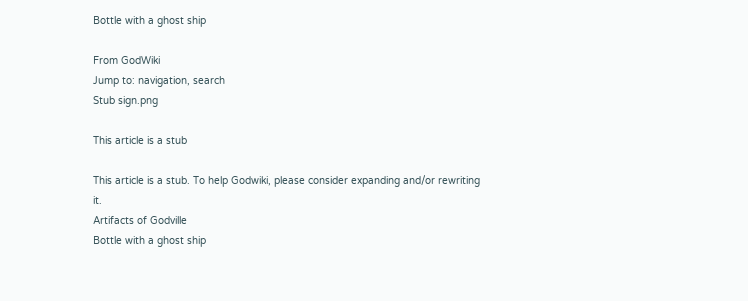Bottle with a ghost ship

From GodWiki
Jump to: navigation, search
Stub sign.png

This article is a stub

This article is a stub. To help Godwiki, please consider expanding and/or rewriting it.
Artifacts of Godville
Bottle with a ghost ship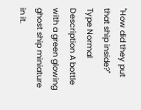"How did they put that ship inside?"
Type Normal
Description A bottle with a green glowing ghost ship miniature in it.